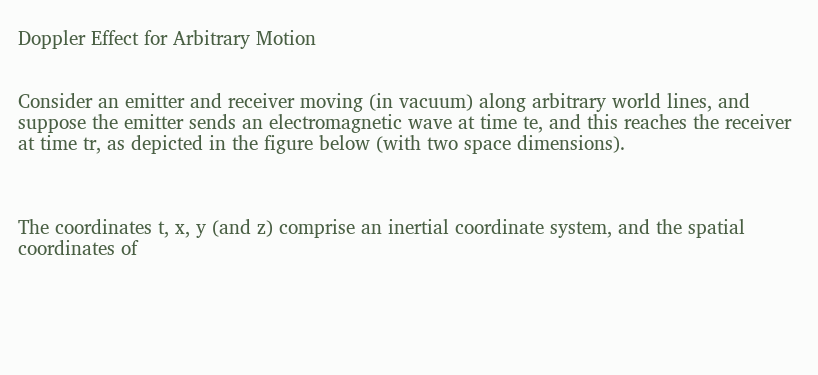Doppler Effect for Arbitrary Motion


Consider an emitter and receiver moving (in vacuum) along arbitrary world lines, and suppose the emitter sends an electromagnetic wave at time te, and this reaches the receiver at time tr, as depicted in the figure below (with two space dimensions).



The coordinates t, x, y (and z) comprise an inertial coordinate system, and the spatial coordinates of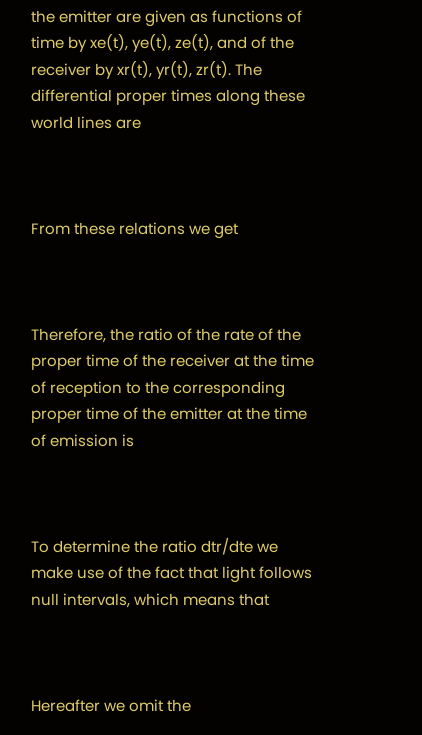the emitter are given as functions of time by xe(t), ye(t), ze(t), and of the receiver by xr(t), yr(t), zr(t). The differential proper times along these world lines are



From these relations we get



Therefore, the ratio of the rate of the proper time of the receiver at the time of reception to the corresponding proper time of the emitter at the time of emission is



To determine the ratio dtr/dte we make use of the fact that light follows null intervals, which means that



Hereafter we omit the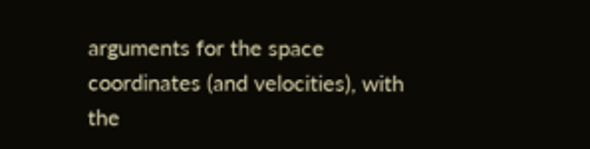arguments for the space coordinates (and velocities), with the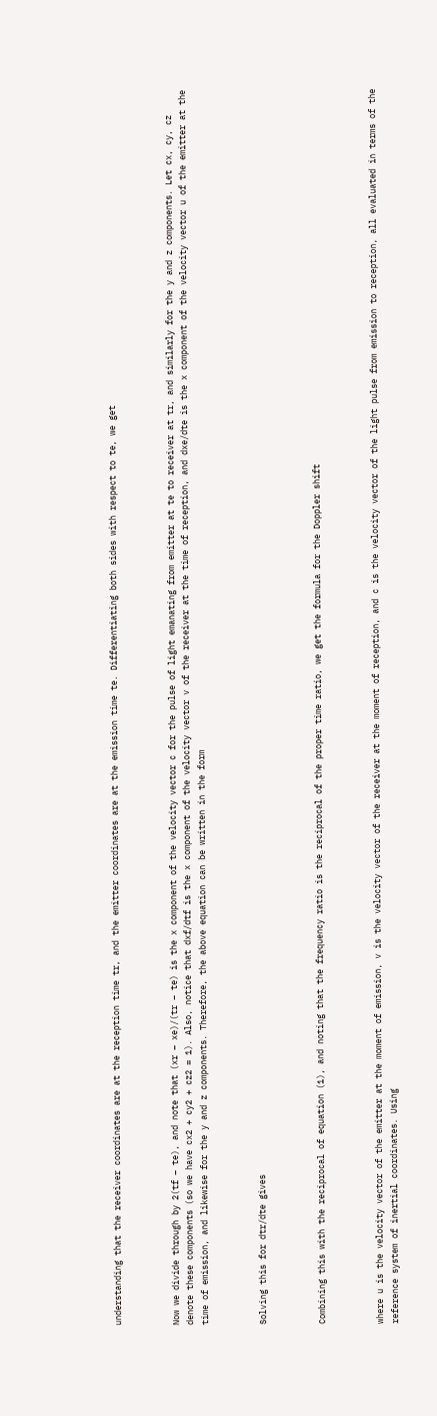understanding that the receiver coordinates are at the reception time tr, and the emitter coordinates are at the emission time te. Differentiating both sides with respect to te, we get



Now we divide through by 2(tf – te), and note that (xr – xe)/(tr – te) is the x component of the velocity vector c for the pulse of light emanating from emitter at te to receiver at tr, and similarly for the y and z components. Let cx, cy, cz denote these components (so we have cx2 + cy2 + cz2 = 1). Also, notice that dxf/dtf is the x component of the velocity vector v of the receiver at the time of reception, and dxe/dte is the x component of the velocity vector u of the emitter at the time of emission, and likewise for the y and z components. Therefore, the above equation can be written in the form



Solving this for dtr/dte gives



Combining this with the reciprocal of equation (1), and noting that the frequency ratio is the reciprocal of the proper time ratio, we get the formula for the Doppler shift



where u is the velocity vector of the emitter at the moment of emission, v is the velocity vector of the receiver at the moment of reception, and c is the velocity vector of the light pulse from emission to reception, all evaluated in terms of the reference system of inertial coordinates. Using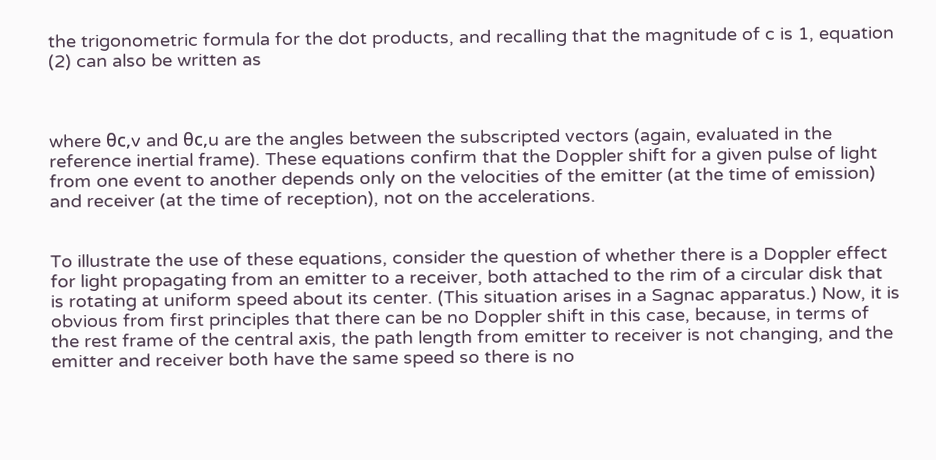the trigonometric formula for the dot products, and recalling that the magnitude of c is 1, equation (2) can also be written as



where θc,v and θc,u are the angles between the subscripted vectors (again, evaluated in the reference inertial frame). These equations confirm that the Doppler shift for a given pulse of light from one event to another depends only on the velocities of the emitter (at the time of emission) and receiver (at the time of reception), not on the accelerations.


To illustrate the use of these equations, consider the question of whether there is a Doppler effect for light propagating from an emitter to a receiver, both attached to the rim of a circular disk that is rotating at uniform speed about its center. (This situation arises in a Sagnac apparatus.) Now, it is obvious from first principles that there can be no Doppler shift in this case, because, in terms of the rest frame of the central axis, the path length from emitter to receiver is not changing, and the emitter and receiver both have the same speed so there is no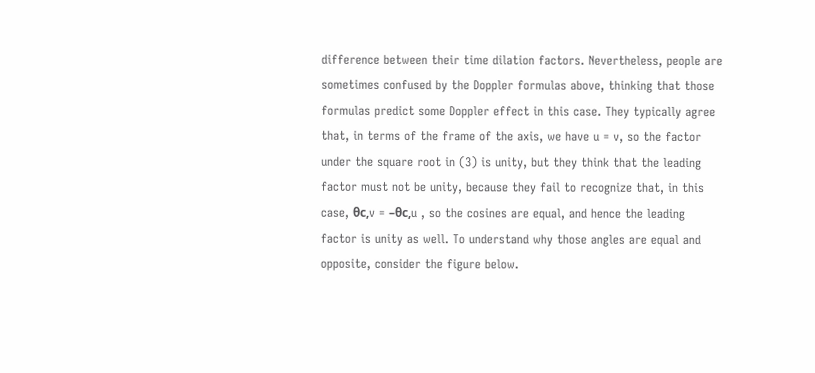difference between their time dilation factors. Nevertheless, people are sometimes confused by the Doppler formulas above, thinking that those formulas predict some Doppler effect in this case. They typically agree that, in terms of the frame of the axis, we have u = v, so the factor under the square root in (3) is unity, but they think that the leading factor must not be unity, because they fail to recognize that, in this case, θc,v = –θc,u , so the cosines are equal, and hence the leading factor is unity as well. To understand why those angles are equal and opposite, consider the figure below.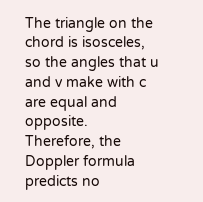The triangle on the chord is isosceles, so the angles that u and v make with c are equal and opposite. Therefore, the Doppler formula predicts no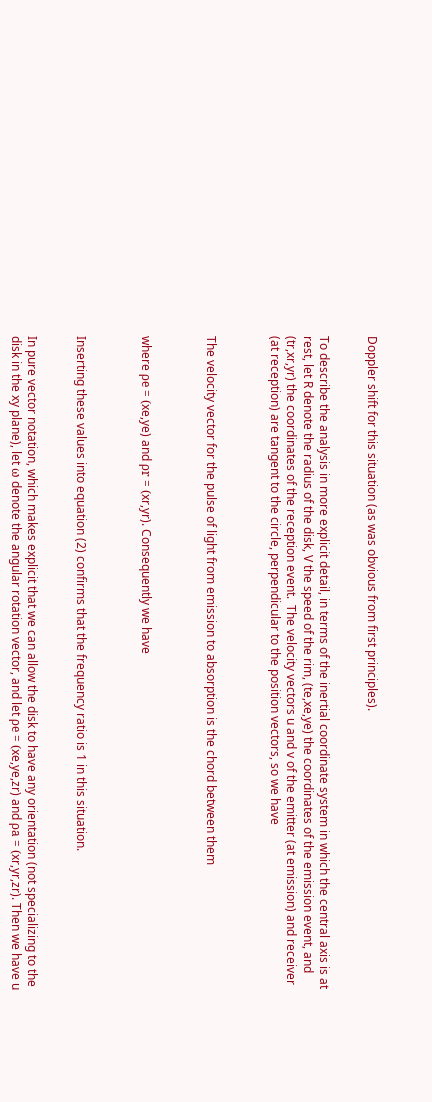Doppler shift for this situation (as was obvious from first principles).


To describe the analysis in more explicit detail, in terms of the inertial coordinate system in which the central axis is at rest, let R denote the radius of the disk, V the speed of the rim, (te,xe,ye) the coordinates of the emission event, and (tr,xr,yr) the coordinates of the reception event.  The velocity vectors u and v of the emitter (at emission) and receiver (at reception) are tangent to the circle, perpendicular to the position vectors, so we have



The velocity vector for the pulse of light from emission to absorption is the chord between them



where ρe = (xe,ye) and ρr = (xr,yr). Consequently we have



Inserting these values into equation (2) confirms that the frequency ratio is 1 in this situation.


In pure vector notation, which makes explicit that we can allow the disk to have any orientation (not specializing to the disk in the xy plane), let ω denote the angular rotation vector, and let ρe = (xe,ye,zr) and ρa = (xr,yr,zr). Then we have u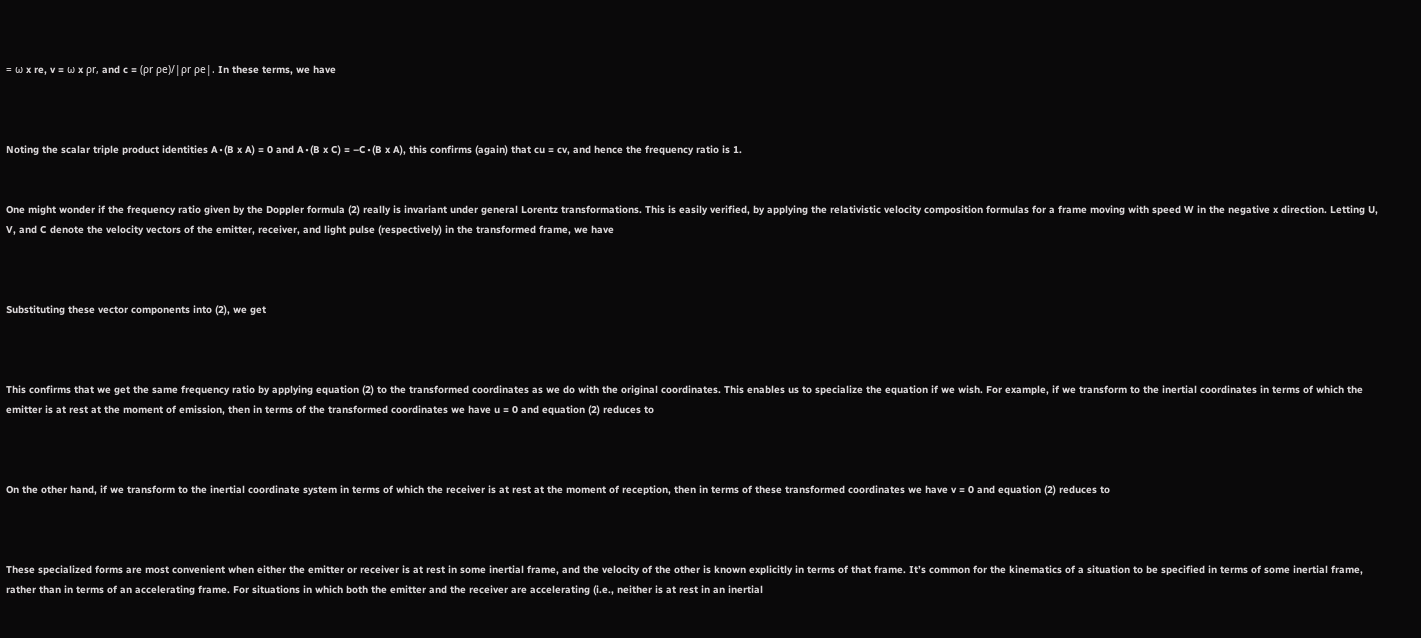= ω x re, v = ω x ρr, and c = (ρr ρe)/|ρr ρe|. In these terms, we have



Noting the scalar triple product identities A∙(B x A) = 0 and A∙(B x C) = –C∙(B x A), this confirms (again) that cu = cv, and hence the frequency ratio is 1.


One might wonder if the frequency ratio given by the Doppler formula (2) really is invariant under general Lorentz transformations. This is easily verified, by applying the relativistic velocity composition formulas for a frame moving with speed W in the negative x direction. Letting U, V, and C denote the velocity vectors of the emitter, receiver, and light pulse (respectively) in the transformed frame, we have



Substituting these vector components into (2), we get



This confirms that we get the same frequency ratio by applying equation (2) to the transformed coordinates as we do with the original coordinates. This enables us to specialize the equation if we wish. For example, if we transform to the inertial coordinates in terms of which the emitter is at rest at the moment of emission, then in terms of the transformed coordinates we have u = 0 and equation (2) reduces to



On the other hand, if we transform to the inertial coordinate system in terms of which the receiver is at rest at the moment of reception, then in terms of these transformed coordinates we have v = 0 and equation (2) reduces to



These specialized forms are most convenient when either the emitter or receiver is at rest in some inertial frame, and the velocity of the other is known explicitly in terms of that frame. It’s common for the kinematics of a situation to be specified in terms of some inertial frame, rather than in terms of an accelerating frame. For situations in which both the emitter and the receiver are accelerating (i.e., neither is at rest in an inertial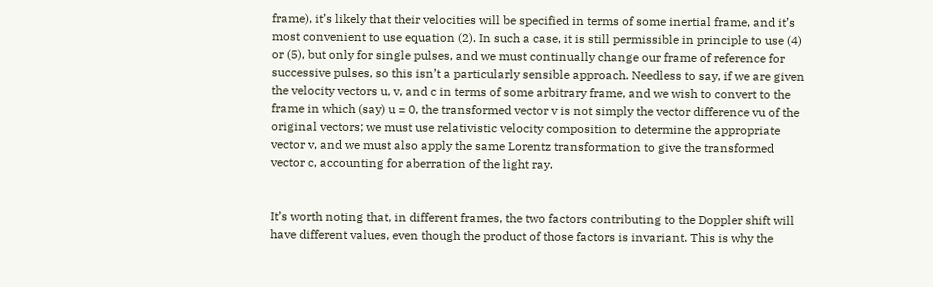frame), it’s likely that their velocities will be specified in terms of some inertial frame, and it’s most convenient to use equation (2). In such a case, it is still permissible in principle to use (4) or (5), but only for single pulses, and we must continually change our frame of reference for successive pulses, so this isn’t a particularly sensible approach. Needless to say, if we are given the velocity vectors u, v, and c in terms of some arbitrary frame, and we wish to convert to the frame in which (say) u = 0, the transformed vector v is not simply the vector difference vu of the original vectors; we must use relativistic velocity composition to determine the appropriate vector v, and we must also apply the same Lorentz transformation to give the transformed vector c, accounting for aberration of the light ray.


It’s worth noting that, in different frames, the two factors contributing to the Doppler shift will have different values, even though the product of those factors is invariant. This is why the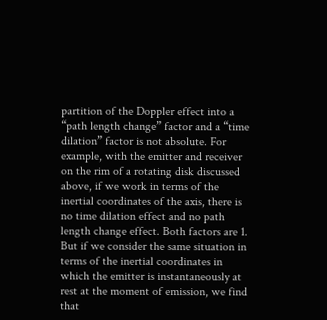partition of the Doppler effect into a “path length change” factor and a “time dilation” factor is not absolute. For example, with the emitter and receiver on the rim of a rotating disk discussed above, if we work in terms of the inertial coordinates of the axis, there is no time dilation effect and no path length change effect. Both factors are 1. But if we consider the same situation in terms of the inertial coordinates in which the emitter is instantaneously at rest at the moment of emission, we find that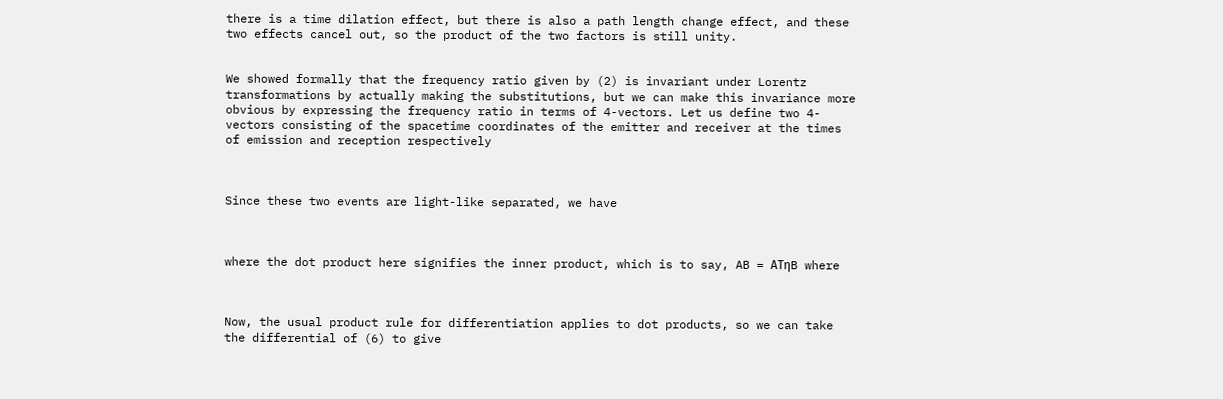there is a time dilation effect, but there is also a path length change effect, and these two effects cancel out, so the product of the two factors is still unity.


We showed formally that the frequency ratio given by (2) is invariant under Lorentz transformations by actually making the substitutions, but we can make this invariance more obvious by expressing the frequency ratio in terms of 4-vectors. Let us define two 4-vectors consisting of the spacetime coordinates of the emitter and receiver at the times of emission and reception respectively



Since these two events are light-like separated, we have



where the dot product here signifies the inner product, which is to say, AB = ATηB where



Now, the usual product rule for differentiation applies to dot products, so we can take the differential of (6) to give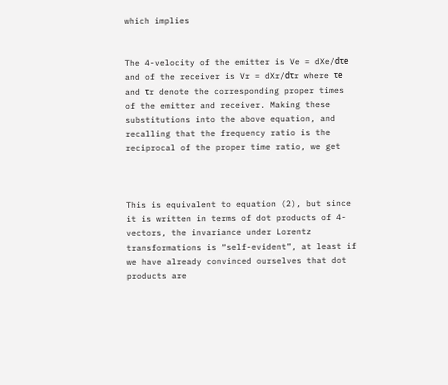which implies


The 4-velocity of the emitter is Ve = dXe/dτe and of the receiver is Vr = dXr/dτr where τe and τr denote the corresponding proper times of the emitter and receiver. Making these substitutions into the above equation, and recalling that the frequency ratio is the reciprocal of the proper time ratio, we get



This is equivalent to equation (2), but since it is written in terms of dot products of 4-vectors, the invariance under Lorentz transformations is “self-evident”, at least if we have already convinced ourselves that dot products are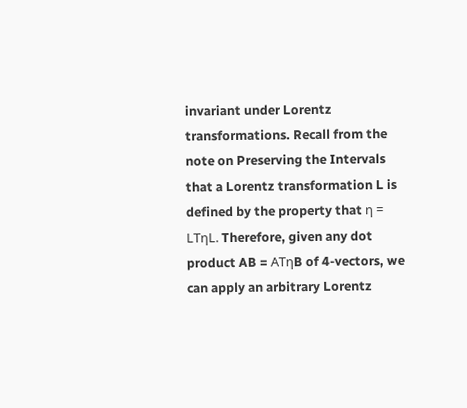invariant under Lorentz transformations. Recall from the note on Preserving the Intervals that a Lorentz transformation L is defined by the property that η = LTηL. Therefore, given any dot product AB = ATηB of 4-vectors, we can apply an arbitrary Lorentz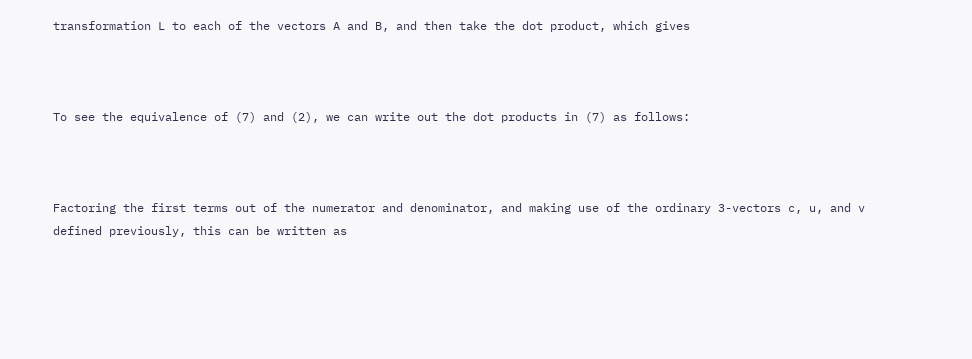transformation L to each of the vectors A and B, and then take the dot product, which gives



To see the equivalence of (7) and (2), we can write out the dot products in (7) as follows:



Factoring the first terms out of the numerator and denominator, and making use of the ordinary 3-vectors c, u, and v defined previously, this can be written as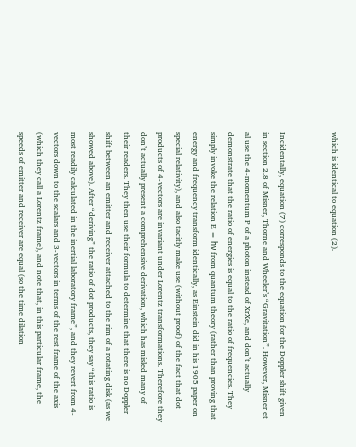which is identical to equation (2).


Incidentally, equation (7) corresponds to the equation for the Doppler shift given in section 2.8 of Misner, Thorne and Wheeler’s “Gravitation”. However, Misner et al use the 4-momentum P of a photon instead of XrXe, and don’t actually demonstrate that the ratio of energies is equal to the ratio of frequencies. They simply invoke the relation E = hν from quantum theory (rather than proving that energy and frequency transform identically, as Einstein did in his 1905 paper on special relativity), and also tacitly make use (without proof) of the fact that dot products of 4-vectors are invariant under Lorentz transformations. Therefore they don’t actually present a comprehensive derivation, which has misled many of their readers. They then use their formula to determine that there is no Doppler shift between an emitter and receiver attached to the rim of a rotating disk (as we showed above). After “deriving” the ratio of dot products, they say “this ratio is most readily calculated in the inertial laboratory frame”, and they revert from 4-vectors down to the scalars and 3-vectors in terms of the rest frame of the axis (which they call a Lorentz frame), and note that, in this particular frame, the speeds of emitter and receiver are equal (so the time dilation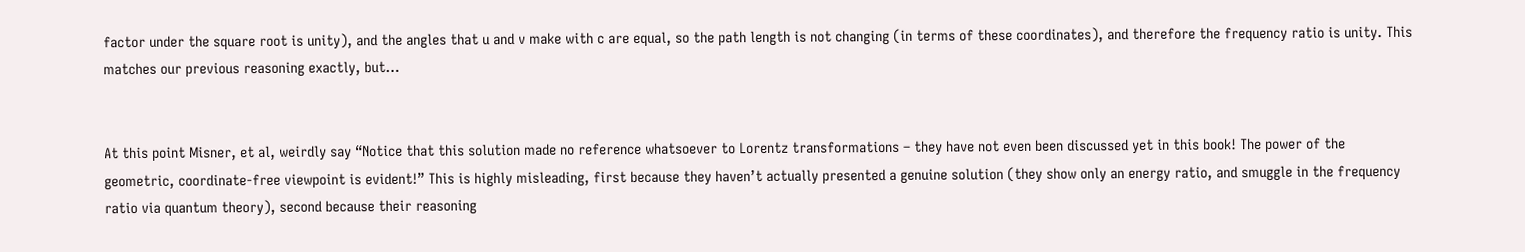factor under the square root is unity), and the angles that u and v make with c are equal, so the path length is not changing (in terms of these coordinates), and therefore the frequency ratio is unity. This matches our previous reasoning exactly, but…


At this point Misner, et al, weirdly say “Notice that this solution made no reference whatsoever to Lorentz transformations – they have not even been discussed yet in this book! The power of the geometric, coordinate-free viewpoint is evident!” This is highly misleading, first because they haven’t actually presented a genuine solution (they show only an energy ratio, and smuggle in the frequency ratio via quantum theory), second because their reasoning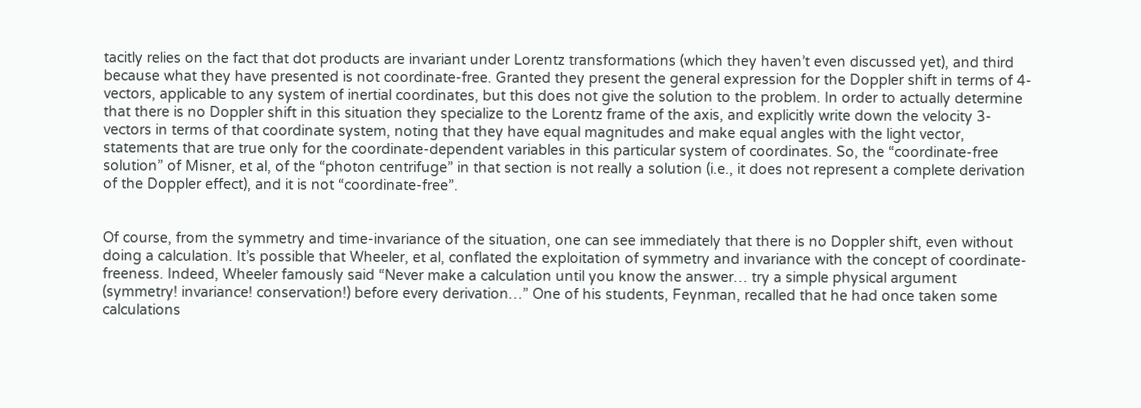tacitly relies on the fact that dot products are invariant under Lorentz transformations (which they haven’t even discussed yet), and third because what they have presented is not coordinate-free. Granted they present the general expression for the Doppler shift in terms of 4-vectors, applicable to any system of inertial coordinates, but this does not give the solution to the problem. In order to actually determine that there is no Doppler shift in this situation they specialize to the Lorentz frame of the axis, and explicitly write down the velocity 3-vectors in terms of that coordinate system, noting that they have equal magnitudes and make equal angles with the light vector, statements that are true only for the coordinate-dependent variables in this particular system of coordinates. So, the “coordinate-free solution” of Misner, et al, of the “photon centrifuge” in that section is not really a solution (i.e., it does not represent a complete derivation of the Doppler effect), and it is not “coordinate-free”.


Of course, from the symmetry and time-invariance of the situation, one can see immediately that there is no Doppler shift, even without doing a calculation. It’s possible that Wheeler, et al, conflated the exploitation of symmetry and invariance with the concept of coordinate-freeness. Indeed, Wheeler famously said “Never make a calculation until you know the answer… try a simple physical argument (symmetry! invariance! conservation!) before every derivation…” One of his students, Feynman, recalled that he had once taken some calculations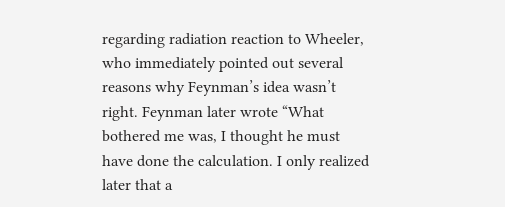regarding radiation reaction to Wheeler, who immediately pointed out several reasons why Feynman’s idea wasn’t right. Feynman later wrote “What bothered me was, I thought he must have done the calculation. I only realized later that a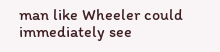man like Wheeler could immediately see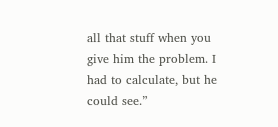all that stuff when you give him the problem. I had to calculate, but he could see.”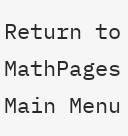Return to MathPages Main Menu